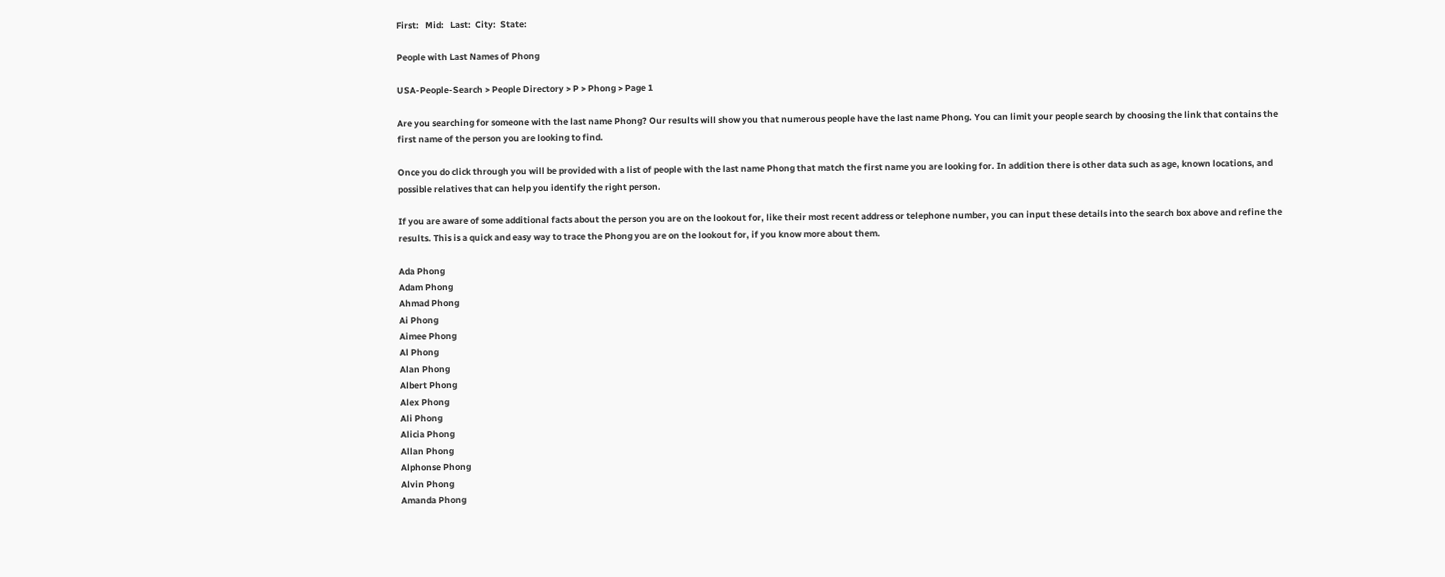First:   Mid:   Last:  City:  State:

People with Last Names of Phong

USA-People-Search > People Directory > P > Phong > Page 1

Are you searching for someone with the last name Phong? Our results will show you that numerous people have the last name Phong. You can limit your people search by choosing the link that contains the first name of the person you are looking to find.

Once you do click through you will be provided with a list of people with the last name Phong that match the first name you are looking for. In addition there is other data such as age, known locations, and possible relatives that can help you identify the right person.

If you are aware of some additional facts about the person you are on the lookout for, like their most recent address or telephone number, you can input these details into the search box above and refine the results. This is a quick and easy way to trace the Phong you are on the lookout for, if you know more about them.

Ada Phong
Adam Phong
Ahmad Phong
Ai Phong
Aimee Phong
Al Phong
Alan Phong
Albert Phong
Alex Phong
Ali Phong
Alicia Phong
Allan Phong
Alphonse Phong
Alvin Phong
Amanda Phong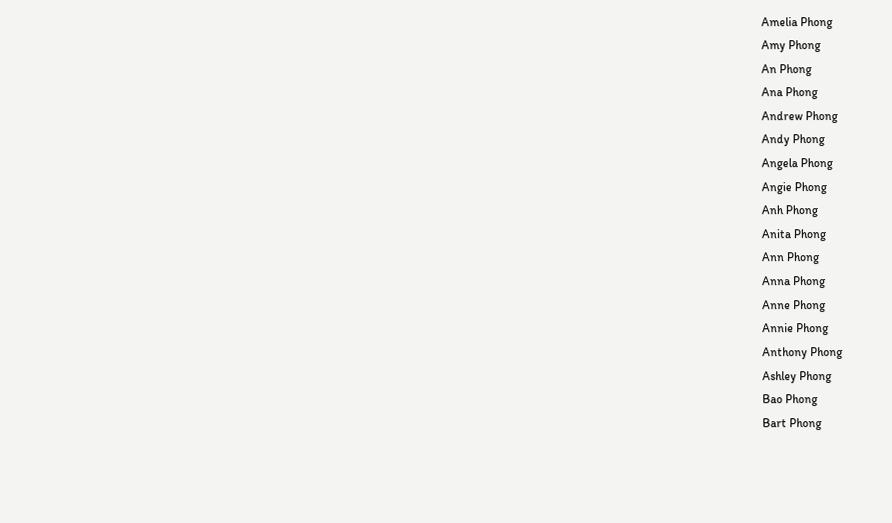Amelia Phong
Amy Phong
An Phong
Ana Phong
Andrew Phong
Andy Phong
Angela Phong
Angie Phong
Anh Phong
Anita Phong
Ann Phong
Anna Phong
Anne Phong
Annie Phong
Anthony Phong
Ashley Phong
Bao Phong
Bart Phong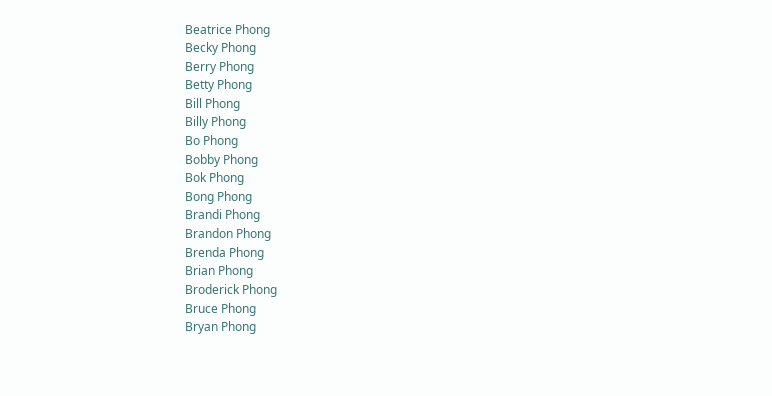Beatrice Phong
Becky Phong
Berry Phong
Betty Phong
Bill Phong
Billy Phong
Bo Phong
Bobby Phong
Bok Phong
Bong Phong
Brandi Phong
Brandon Phong
Brenda Phong
Brian Phong
Broderick Phong
Bruce Phong
Bryan Phong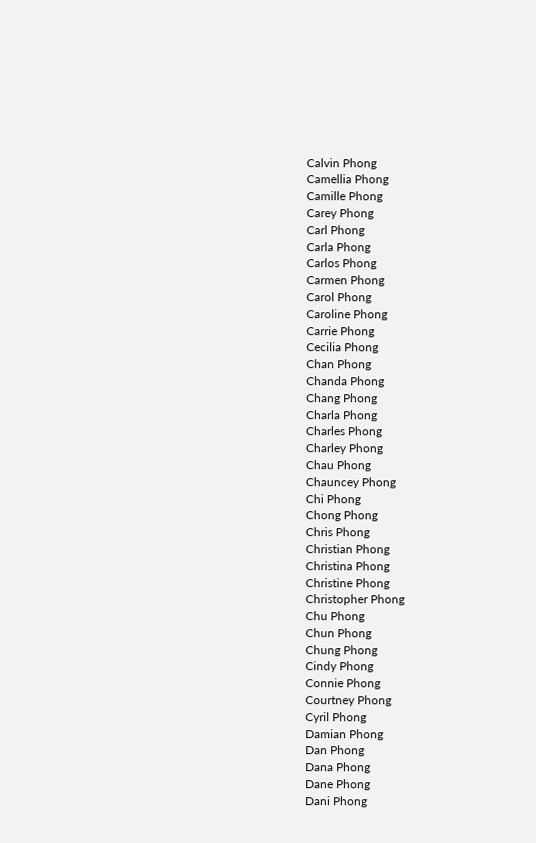Calvin Phong
Camellia Phong
Camille Phong
Carey Phong
Carl Phong
Carla Phong
Carlos Phong
Carmen Phong
Carol Phong
Caroline Phong
Carrie Phong
Cecilia Phong
Chan Phong
Chanda Phong
Chang Phong
Charla Phong
Charles Phong
Charley Phong
Chau Phong
Chauncey Phong
Chi Phong
Chong Phong
Chris Phong
Christian Phong
Christina Phong
Christine Phong
Christopher Phong
Chu Phong
Chun Phong
Chung Phong
Cindy Phong
Connie Phong
Courtney Phong
Cyril Phong
Damian Phong
Dan Phong
Dana Phong
Dane Phong
Dani Phong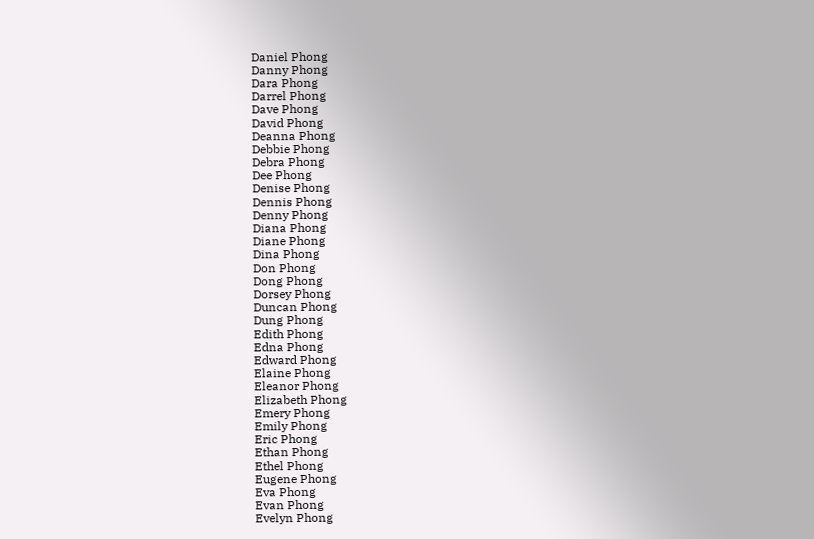Daniel Phong
Danny Phong
Dara Phong
Darrel Phong
Dave Phong
David Phong
Deanna Phong
Debbie Phong
Debra Phong
Dee Phong
Denise Phong
Dennis Phong
Denny Phong
Diana Phong
Diane Phong
Dina Phong
Don Phong
Dong Phong
Dorsey Phong
Duncan Phong
Dung Phong
Edith Phong
Edna Phong
Edward Phong
Elaine Phong
Eleanor Phong
Elizabeth Phong
Emery Phong
Emily Phong
Eric Phong
Ethan Phong
Ethel Phong
Eugene Phong
Eva Phong
Evan Phong
Evelyn Phong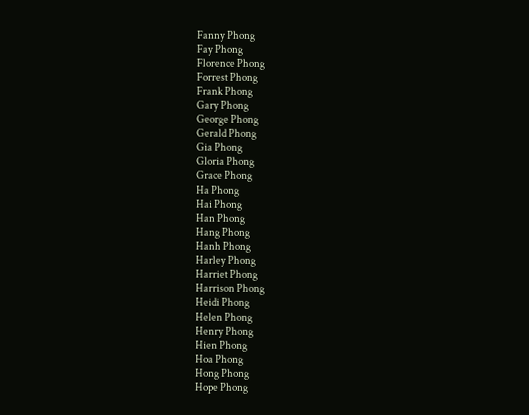Fanny Phong
Fay Phong
Florence Phong
Forrest Phong
Frank Phong
Gary Phong
George Phong
Gerald Phong
Gia Phong
Gloria Phong
Grace Phong
Ha Phong
Hai Phong
Han Phong
Hang Phong
Hanh Phong
Harley Phong
Harriet Phong
Harrison Phong
Heidi Phong
Helen Phong
Henry Phong
Hien Phong
Hoa Phong
Hong Phong
Hope Phong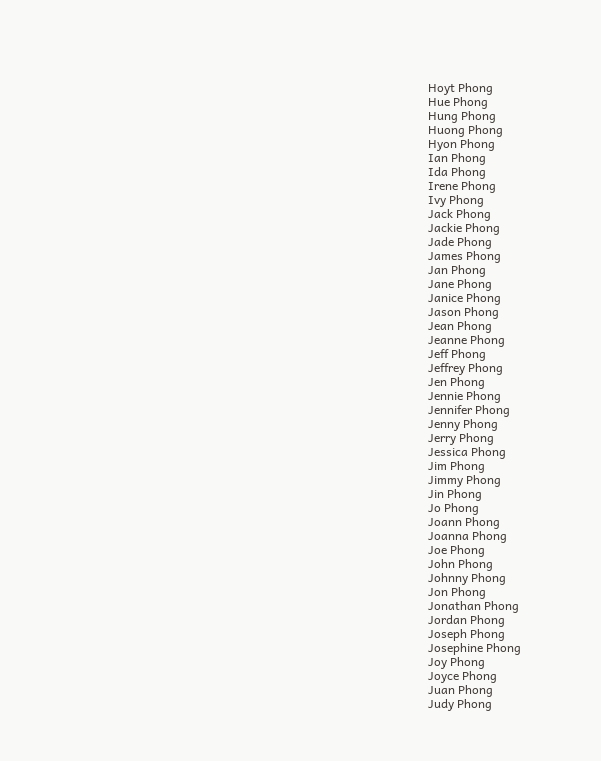Hoyt Phong
Hue Phong
Hung Phong
Huong Phong
Hyon Phong
Ian Phong
Ida Phong
Irene Phong
Ivy Phong
Jack Phong
Jackie Phong
Jade Phong
James Phong
Jan Phong
Jane Phong
Janice Phong
Jason Phong
Jean Phong
Jeanne Phong
Jeff Phong
Jeffrey Phong
Jen Phong
Jennie Phong
Jennifer Phong
Jenny Phong
Jerry Phong
Jessica Phong
Jim Phong
Jimmy Phong
Jin Phong
Jo Phong
Joann Phong
Joanna Phong
Joe Phong
John Phong
Johnny Phong
Jon Phong
Jonathan Phong
Jordan Phong
Joseph Phong
Josephine Phong
Joy Phong
Joyce Phong
Juan Phong
Judy Phong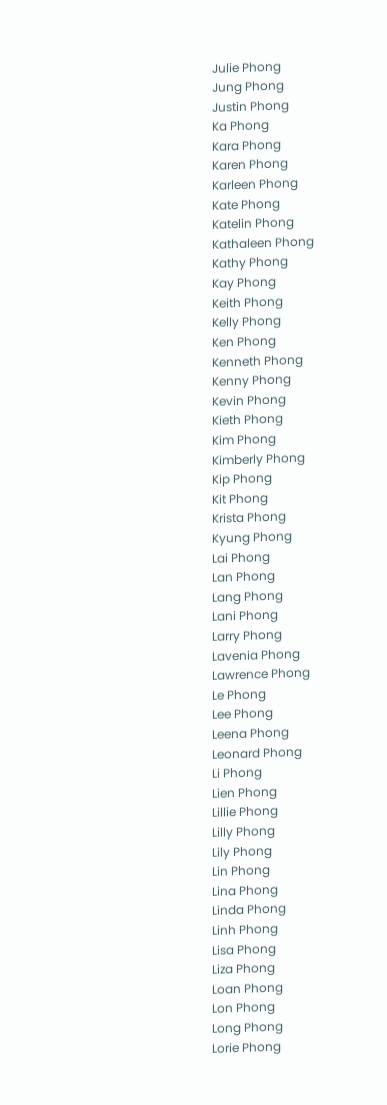Julie Phong
Jung Phong
Justin Phong
Ka Phong
Kara Phong
Karen Phong
Karleen Phong
Kate Phong
Katelin Phong
Kathaleen Phong
Kathy Phong
Kay Phong
Keith Phong
Kelly Phong
Ken Phong
Kenneth Phong
Kenny Phong
Kevin Phong
Kieth Phong
Kim Phong
Kimberly Phong
Kip Phong
Kit Phong
Krista Phong
Kyung Phong
Lai Phong
Lan Phong
Lang Phong
Lani Phong
Larry Phong
Lavenia Phong
Lawrence Phong
Le Phong
Lee Phong
Leena Phong
Leonard Phong
Li Phong
Lien Phong
Lillie Phong
Lilly Phong
Lily Phong
Lin Phong
Lina Phong
Linda Phong
Linh Phong
Lisa Phong
Liza Phong
Loan Phong
Lon Phong
Long Phong
Lorie Phong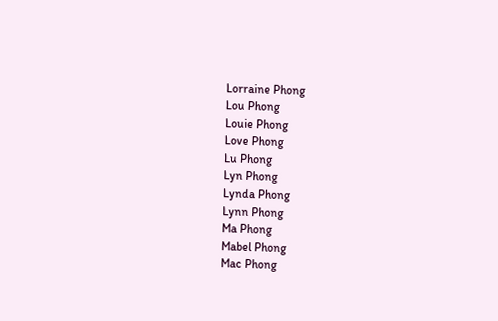Lorraine Phong
Lou Phong
Louie Phong
Love Phong
Lu Phong
Lyn Phong
Lynda Phong
Lynn Phong
Ma Phong
Mabel Phong
Mac Phong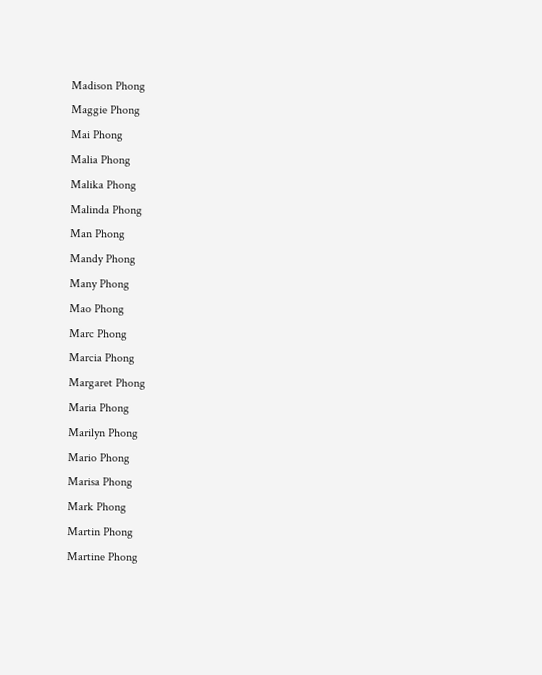Madison Phong
Maggie Phong
Mai Phong
Malia Phong
Malika Phong
Malinda Phong
Man Phong
Mandy Phong
Many Phong
Mao Phong
Marc Phong
Marcia Phong
Margaret Phong
Maria Phong
Marilyn Phong
Mario Phong
Marisa Phong
Mark Phong
Martin Phong
Martine Phong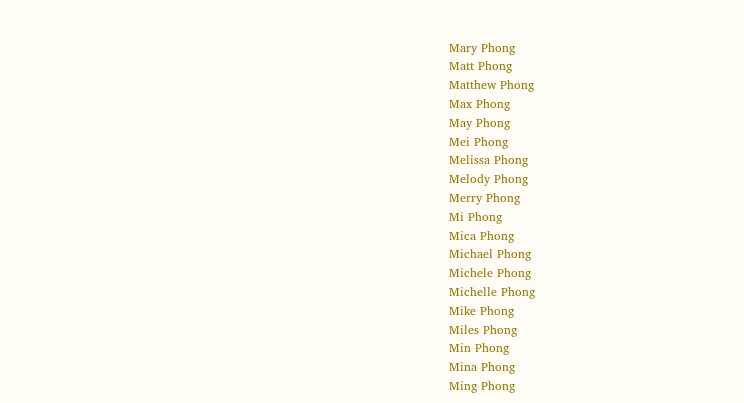Mary Phong
Matt Phong
Matthew Phong
Max Phong
May Phong
Mei Phong
Melissa Phong
Melody Phong
Merry Phong
Mi Phong
Mica Phong
Michael Phong
Michele Phong
Michelle Phong
Mike Phong
Miles Phong
Min Phong
Mina Phong
Ming Phong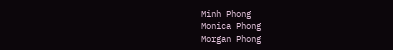Minh Phong
Monica Phong
Morgan Phong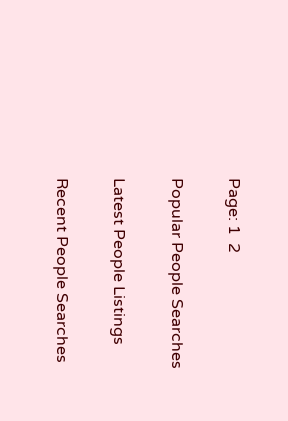Page: 1  2

Popular People Searches

Latest People Listings

Recent People Searches